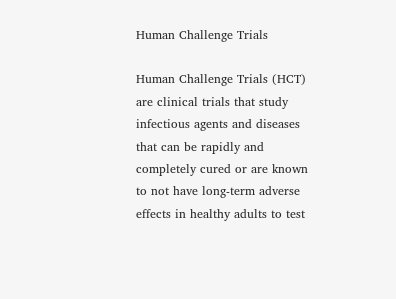Human Challenge Trials

Human Challenge Trials (HCT) are clinical trials that study infectious agents and diseases that can be rapidly and completely cured or are known to not have long-term adverse effects in healthy adults to test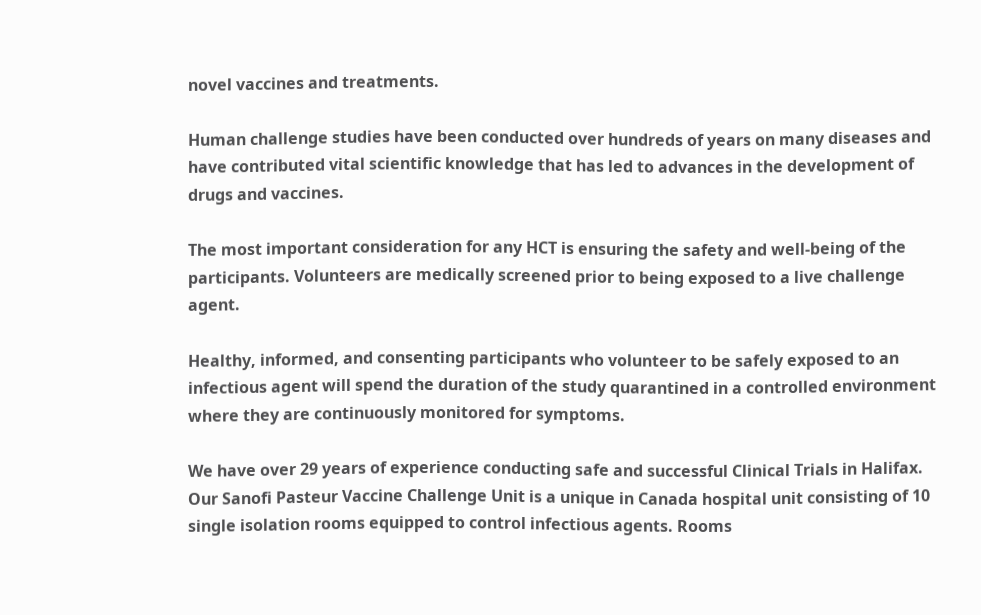novel vaccines and treatments.

Human challenge studies have been conducted over hundreds of years on many diseases and have contributed vital scientific knowledge that has led to advances in the development of drugs and vaccines.

The most important consideration for any HCT is ensuring the safety and well-being of the participants. Volunteers are medically screened prior to being exposed to a live challenge agent.

Healthy, informed, and consenting participants who volunteer to be safely exposed to an infectious agent will spend the duration of the study quarantined in a controlled environment where they are continuously monitored for symptoms.

We have over 29 years of experience conducting safe and successful Clinical Trials in Halifax. Our Sanofi Pasteur Vaccine Challenge Unit is a unique in Canada hospital unit consisting of 10 single isolation rooms equipped to control infectious agents. Rooms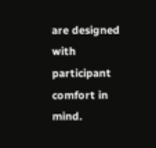are designed with participant comfort in mind.